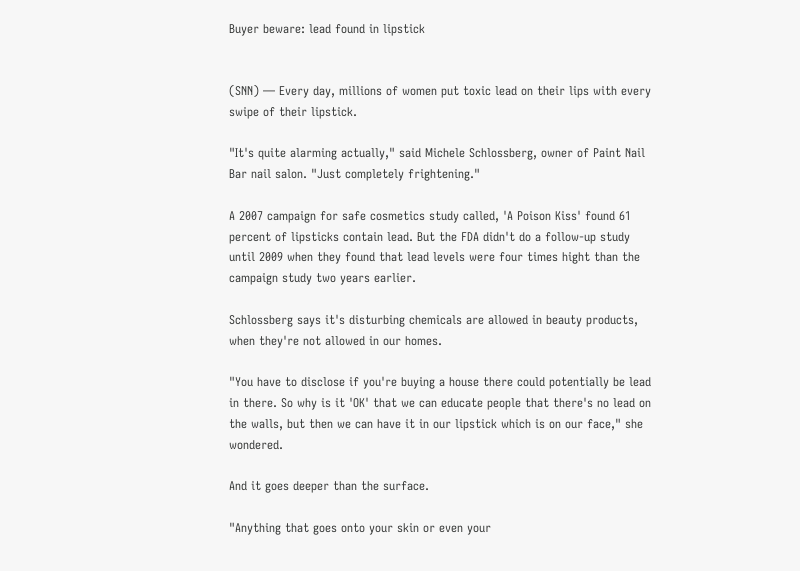Buyer beware: lead found in lipstick


(SNN) — Every day, millions of women put toxic lead on their lips with every swipe of their lipstick.

"It's quite alarming actually," said Michele Schlossberg, owner of Paint Nail Bar nail salon. "Just completely frightening."

A 2007 campaign for safe cosmetics study called, 'A Poison Kiss' found 61 percent of lipsticks contain lead. But the FDA didn't do a follow-up study until 2009 when they found that lead levels were four times hight than the campaign study two years earlier.

Schlossberg says it's disturbing chemicals are allowed in beauty products, when they're not allowed in our homes.

"You have to disclose if you're buying a house there could potentially be lead in there. So why is it 'OK' that we can educate people that there's no lead on the walls, but then we can have it in our lipstick which is on our face," she wondered.

And it goes deeper than the surface.

"Anything that goes onto your skin or even your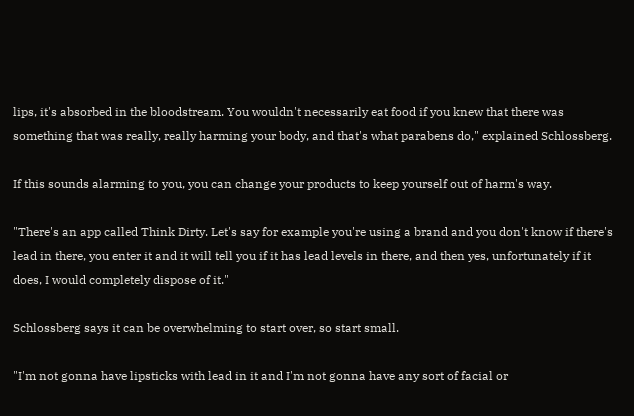lips, it's absorbed in the bloodstream. You wouldn't necessarily eat food if you knew that there was something that was really, really harming your body, and that's what parabens do," explained Schlossberg.

If this sounds alarming to you, you can change your products to keep yourself out of harm's way.

"There's an app called Think Dirty. Let's say for example you're using a brand and you don't know if there's lead in there, you enter it and it will tell you if it has lead levels in there, and then yes, unfortunately if it does, I would completely dispose of it."

Schlossberg says it can be overwhelming to start over, so start small.

"I'm not gonna have lipsticks with lead in it and I'm not gonna have any sort of facial or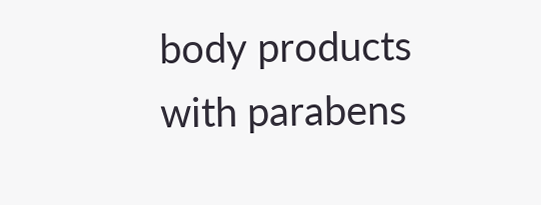body products with parabens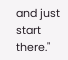and just start there."